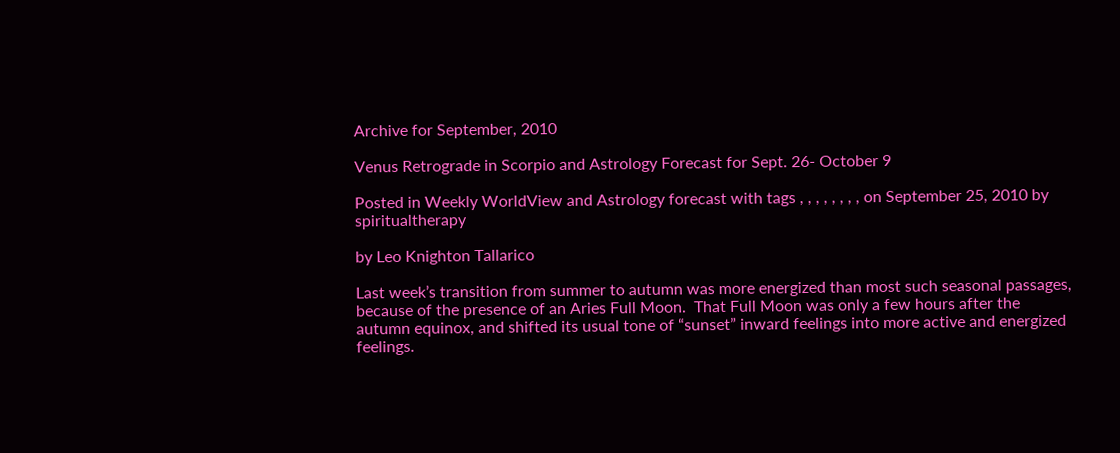Archive for September, 2010

Venus Retrograde in Scorpio and Astrology Forecast for Sept. 26- October 9

Posted in Weekly WorldView and Astrology forecast with tags , , , , , , , , on September 25, 2010 by spiritualtherapy

by Leo Knighton Tallarico

Last week’s transition from summer to autumn was more energized than most such seasonal passages, because of the presence of an Aries Full Moon.  That Full Moon was only a few hours after the autumn equinox, and shifted its usual tone of “sunset” inward feelings into more active and energized feelings.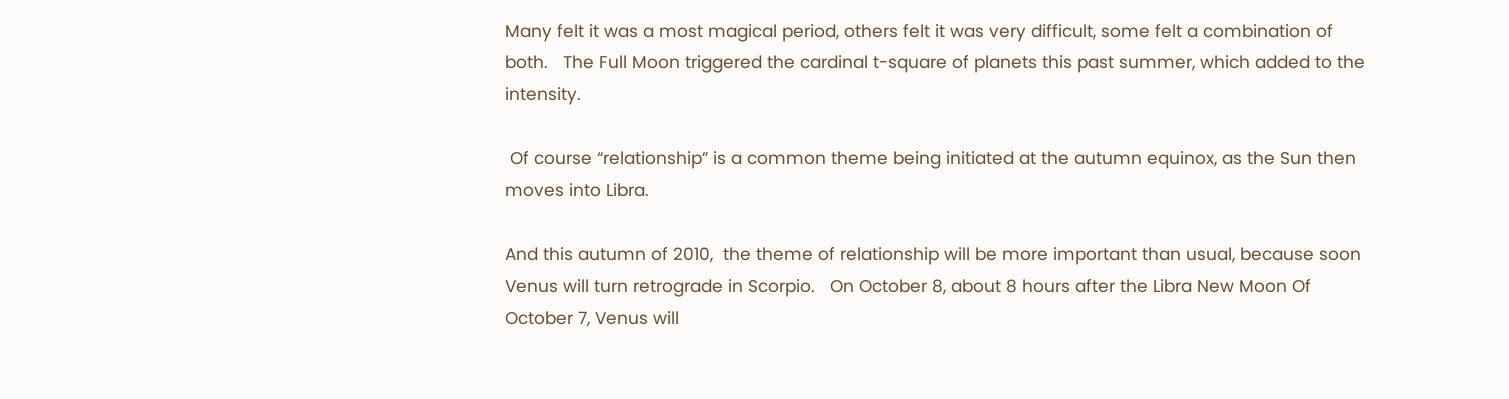Many felt it was a most magical period, others felt it was very difficult, some felt a combination of both.   The Full Moon triggered the cardinal t-square of planets this past summer, which added to the intensity.

 Of course “relationship” is a common theme being initiated at the autumn equinox, as the Sun then moves into Libra.

And this autumn of 2010,  the theme of relationship will be more important than usual, because soon Venus will turn retrograde in Scorpio.   On October 8, about 8 hours after the Libra New Moon Of October 7, Venus will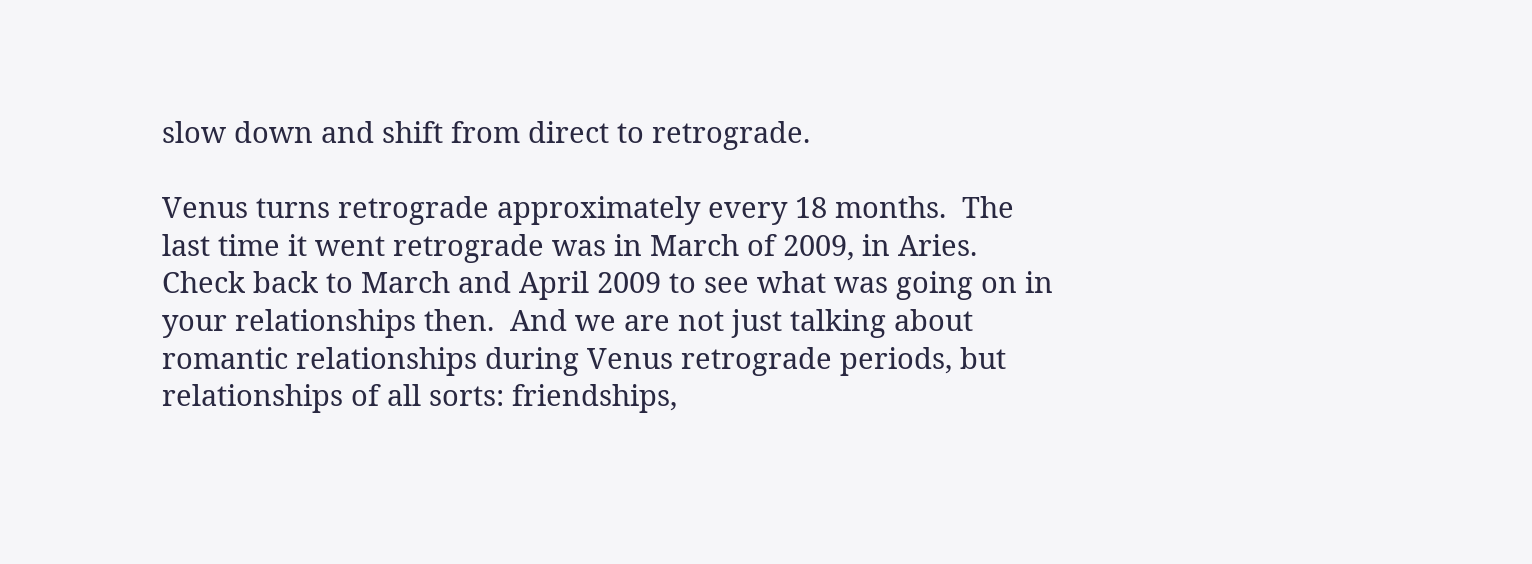slow down and shift from direct to retrograde.

Venus turns retrograde approximately every 18 months.  The last time it went retrograde was in March of 2009, in Aries.  Check back to March and April 2009 to see what was going on in your relationships then.  And we are not just talking about romantic relationships during Venus retrograde periods, but relationships of all sorts: friendships,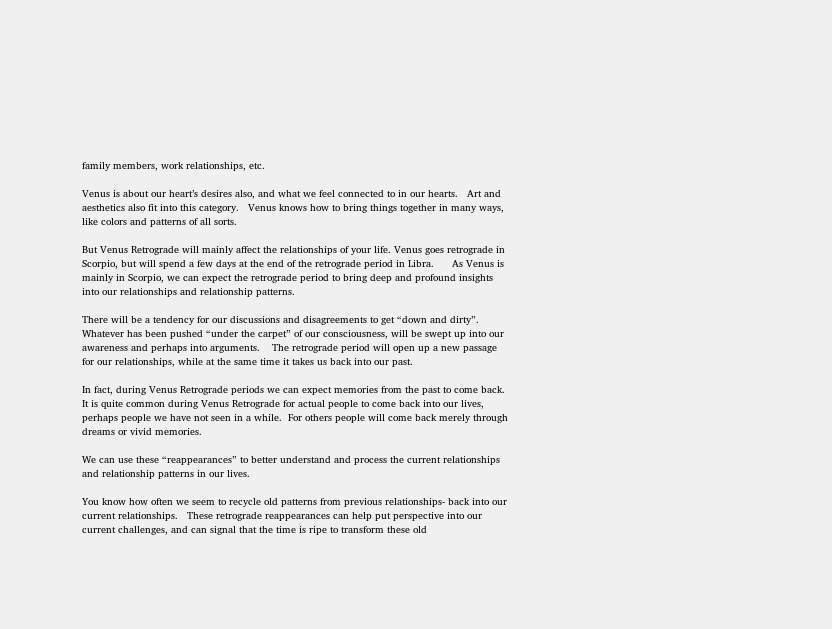family members, work relationships, etc.

Venus is about our heart’s desires also, and what we feel connected to in our hearts.   Art and aesthetics also fit into this category.   Venus knows how to bring things together in many ways, like colors and patterns of all sorts.

But Venus Retrograde will mainly affect the relationships of your life. Venus goes retrograde in Scorpio, but will spend a few days at the end of the retrograde period in Libra.      As Venus is mainly in Scorpio, we can expect the retrograde period to bring deep and profound insights into our relationships and relationship patterns.

There will be a tendency for our discussions and disagreements to get “down and dirty”.   Whatever has been pushed “under the carpet” of our consciousness, will be swept up into our awareness and perhaps into arguments.    The retrograde period will open up a new passage for our relationships, while at the same time it takes us back into our past.

In fact, during Venus Retrograde periods we can expect memories from the past to come back.  It is quite common during Venus Retrograde for actual people to come back into our lives, perhaps people we have not seen in a while.  For others people will come back merely through dreams or vivid memories.

We can use these “reappearances” to better understand and process the current relationships and relationship patterns in our lives.

You know how often we seem to recycle old patterns from previous relationships- back into our current relationships.   These retrograde reappearances can help put perspective into our current challenges, and can signal that the time is ripe to transform these old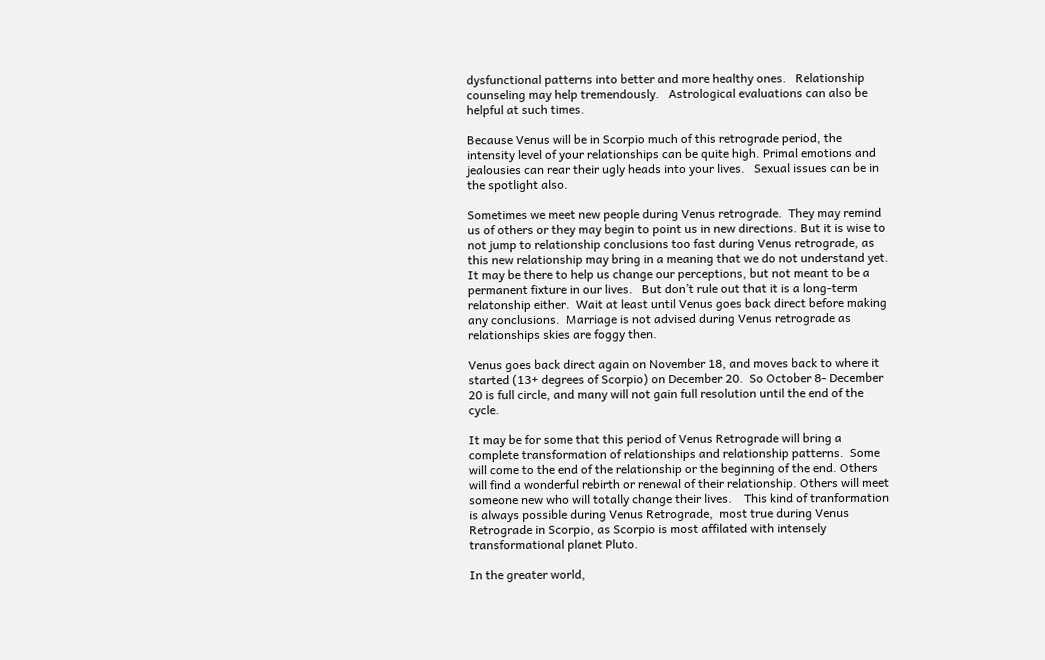dysfunctional patterns into better and more healthy ones.   Relationship counseling may help tremendously.   Astrological evaluations can also be helpful at such times.

Because Venus will be in Scorpio much of this retrograde period, the intensity level of your relationships can be quite high. Primal emotions and jealousies can rear their ugly heads into your lives.   Sexual issues can be in the spotlight also.

Sometimes we meet new people during Venus retrograde.  They may remind us of others or they may begin to point us in new directions. But it is wise to not jump to relationship conclusions too fast during Venus retrograde, as this new relationship may bring in a meaning that we do not understand yet.  It may be there to help us change our perceptions, but not meant to be a permanent fixture in our lives.   But don’t rule out that it is a long-term relatonship either.  Wait at least until Venus goes back direct before making any conclusions.  Marriage is not advised during Venus retrograde as relationships skies are foggy then.

Venus goes back direct again on November 18, and moves back to where it started (13+ degrees of Scorpio) on December 20.  So October 8- December 20 is full circle, and many will not gain full resolution until the end of the cycle.

It may be for some that this period of Venus Retrograde will bring a complete transformation of relationships and relationship patterns.  Some will come to the end of the relationship or the beginning of the end. Others will find a wonderful rebirth or renewal of their relationship. Others will meet someone new who will totally change their lives.    This kind of tranformation is always possible during Venus Retrograde,  most true during Venus Retrograde in Scorpio, as Scorpio is most affilated with intensely transformational planet Pluto.

In the greater world,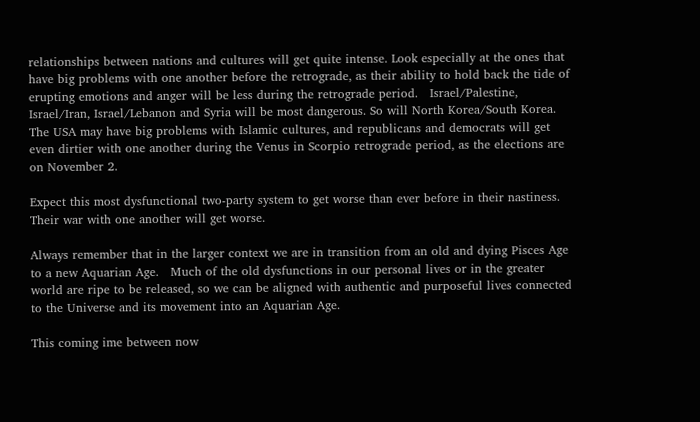relationships between nations and cultures will get quite intense. Look especially at the ones that have big problems with one another before the retrograde, as their ability to hold back the tide of erupting emotions and anger will be less during the retrograde period.   Israel/Palestine, Israel/Iran, Israel/Lebanon and Syria will be most dangerous. So will North Korea/South Korea.   The USA may have big problems with Islamic cultures, and republicans and democrats will get even dirtier with one another during the Venus in Scorpio retrograde period, as the elections are on November 2.

Expect this most dysfunctional two-party system to get worse than ever before in their nastiness.    Their war with one another will get worse.

Always remember that in the larger context we are in transition from an old and dying Pisces Age to a new Aquarian Age.   Much of the old dysfunctions in our personal lives or in the greater world are ripe to be released, so we can be aligned with authentic and purposeful lives connected to the Universe and its movement into an Aquarian Age.

This coming ime between now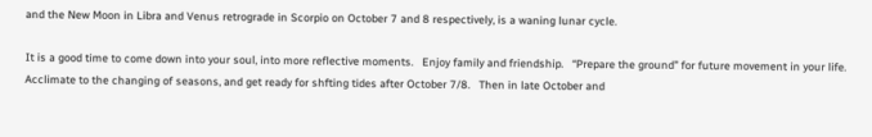and the New Moon in Libra and Venus retrograde in Scorpio on October 7 and 8 respectively, is a waning lunar cycle.

It is a good time to come down into your soul, into more reflective moments.   Enjoy family and friendship.   “Prepare the ground” for future movement in your life.   Acclimate to the changing of seasons, and get ready for shfting tides after October 7/8.   Then in late October and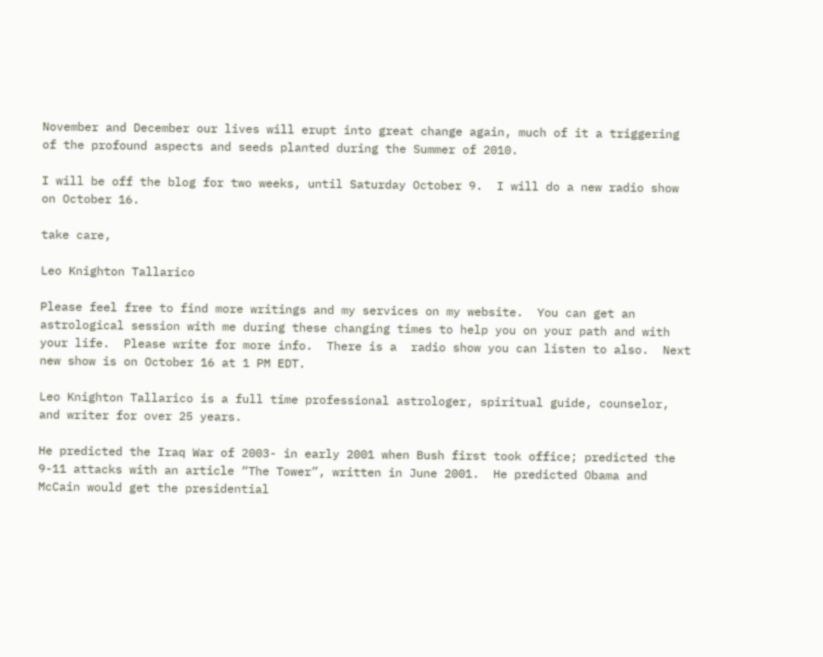November and December our lives will erupt into great change again, much of it a triggering of the profound aspects and seeds planted during the Summer of 2010.

I will be off the blog for two weeks, until Saturday October 9.  I will do a new radio show on October 16.

take care,

Leo Knighton Tallarico

Please feel free to find more writings and my services on my website.  You can get an astrological session with me during these changing times to help you on your path and with your life.  Please write for more info.  There is a  radio show you can listen to also.  Next new show is on October 16 at 1 PM EDT.

Leo Knighton Tallarico is a full time professional astrologer, spiritual guide, counselor, and writer for over 25 years.

He predicted the Iraq War of 2003- in early 2001 when Bush first took office; predicted the 9-11 attacks with an article “The Tower”, written in June 2001.  He predicted Obama and McCain would get the presidential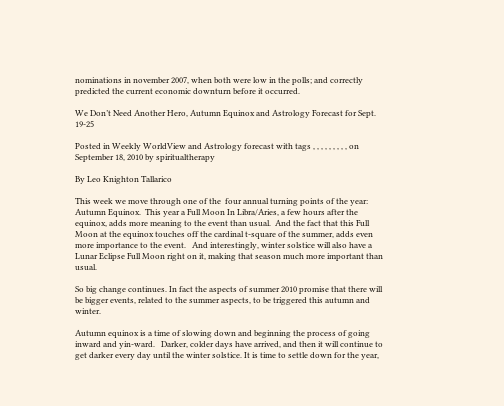nominations in november 2007, when both were low in the polls; and correctly predicted the current economic downturn before it occurred.

We Don’t Need Another Hero, Autumn Equinox and Astrology Forecast for Sept. 19-25

Posted in Weekly WorldView and Astrology forecast with tags , , , , , , , , , on September 18, 2010 by spiritualtherapy

By Leo Knighton Tallarico

This week we move through one of the  four annual turning points of the year: Autumn Equinox.  This year a Full Moon In Libra/Aries, a few hours after the equinox, adds more meaning to the event than usual.  And the fact that this Full Moon at the equinox touches off the cardinal t-square of the summer, adds even more importance to the event.   And interestingly, winter solstice will also have a Lunar Eclipse Full Moon right on it, making that season much more important than usual.

So big change continues. In fact the aspects of summer 2010 promise that there will be bigger events, related to the summer aspects, to be triggered this autumn and winter.

Autumn equinox is a time of slowing down and beginning the process of going inward and yin-ward.   Darker, colder days have arrived, and then it will continue to get darker every day until the winter solstice. It is time to settle down for the year,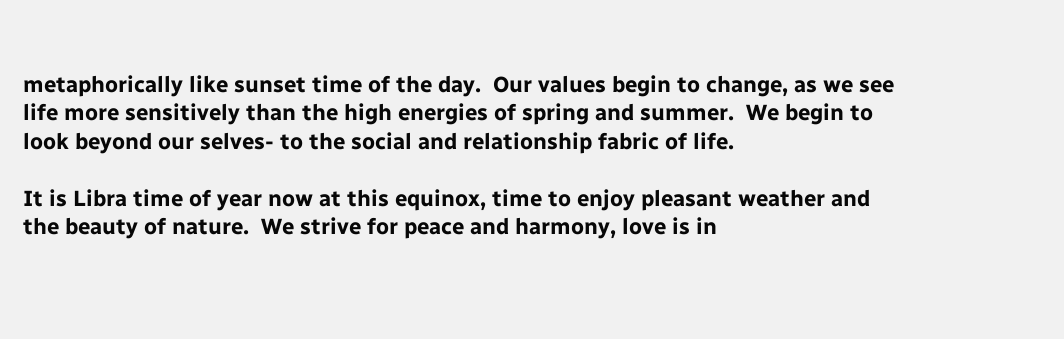metaphorically like sunset time of the day.  Our values begin to change, as we see life more sensitively than the high energies of spring and summer.  We begin to look beyond our selves- to the social and relationship fabric of life.

It is Libra time of year now at this equinox, time to enjoy pleasant weather and the beauty of nature.  We strive for peace and harmony, love is in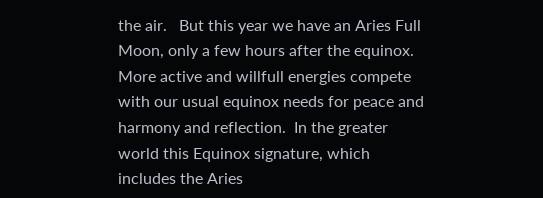the air.   But this year we have an Aries Full Moon, only a few hours after the equinox.  More active and willfull energies compete with our usual equinox needs for peace and harmony and reflection.  In the greater world this Equinox signature, which includes the Aries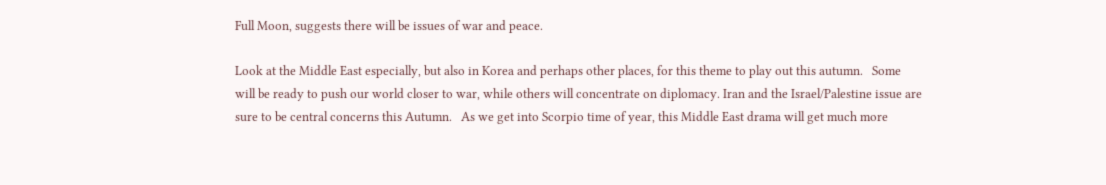Full Moon, suggests there will be issues of war and peace.

Look at the Middle East especially, but also in Korea and perhaps other places, for this theme to play out this autumn.   Some will be ready to push our world closer to war, while others will concentrate on diplomacy. Iran and the Israel/Palestine issue are sure to be central concerns this Autumn.   As we get into Scorpio time of year, this Middle East drama will get much more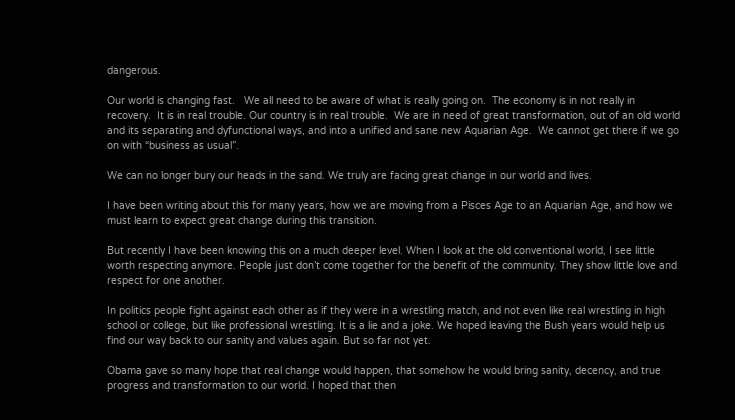dangerous.

Our world is changing fast.   We all need to be aware of what is really going on.  The economy is in not really in recovery.  It is in real trouble. Our country is in real trouble.  We are in need of great transformation, out of an old world and its separating and dyfunctional ways, and into a unified and sane new Aquarian Age.  We cannot get there if we go on with “business as usual”.

We can no longer bury our heads in the sand. We truly are facing great change in our world and lives.

I have been writing about this for many years, how we are moving from a Pisces Age to an Aquarian Age, and how we must learn to expect great change during this transition.

But recently I have been knowing this on a much deeper level. When I look at the old conventional world, I see little worth respecting anymore. People just don’t come together for the benefit of the community. They show little love and respect for one another.

In politics people fight against each other as if they were in a wrestling match, and not even like real wrestling in high school or college, but like professional wrestling. It is a lie and a joke. We hoped leaving the Bush years would help us find our way back to our sanity and values again. But so far not yet.

Obama gave so many hope that real change would happen, that somehow he would bring sanity, decency, and true progress and transformation to our world. I hoped that then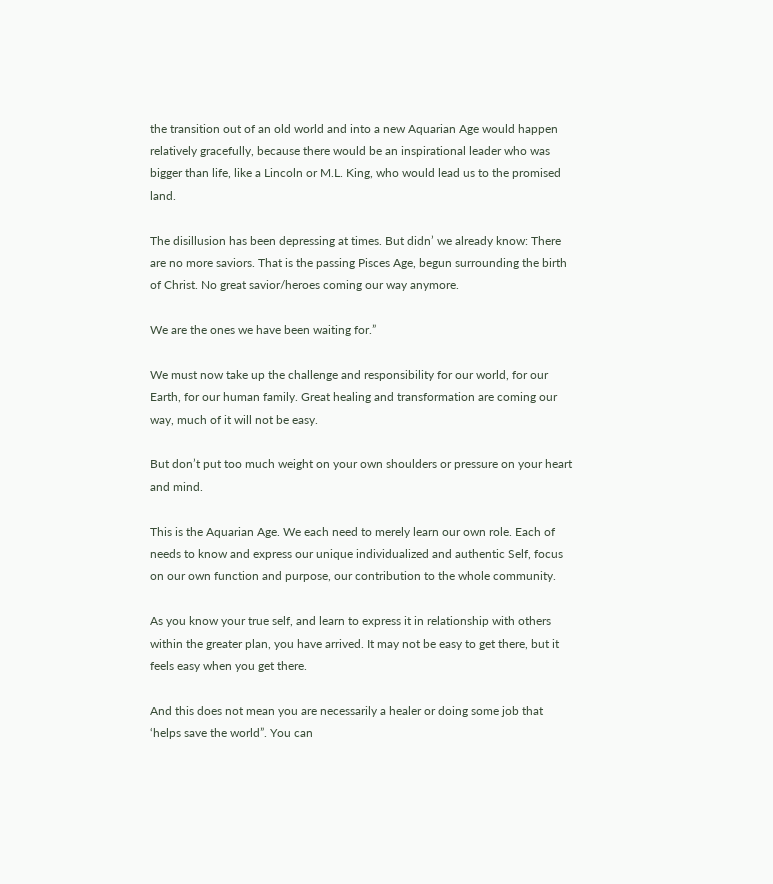the transition out of an old world and into a new Aquarian Age would happen relatively gracefully, because there would be an inspirational leader who was bigger than life, like a Lincoln or M.L. King, who would lead us to the promised land.

The disillusion has been depressing at times. But didn’ we already know: There are no more saviors. That is the passing Pisces Age, begun surrounding the birth of Christ. No great savior/heroes coming our way anymore.

We are the ones we have been waiting for.”

We must now take up the challenge and responsibility for our world, for our Earth, for our human family. Great healing and transformation are coming our way, much of it will not be easy.

But don’t put too much weight on your own shoulders or pressure on your heart and mind.

This is the Aquarian Age. We each need to merely learn our own role. Each of needs to know and express our unique individualized and authentic Self, focus on our own function and purpose, our contribution to the whole community.

As you know your true self, and learn to express it in relationship with others within the greater plan, you have arrived. It may not be easy to get there, but it feels easy when you get there.

And this does not mean you are necessarily a healer or doing some job that ‘helps save the world”. You can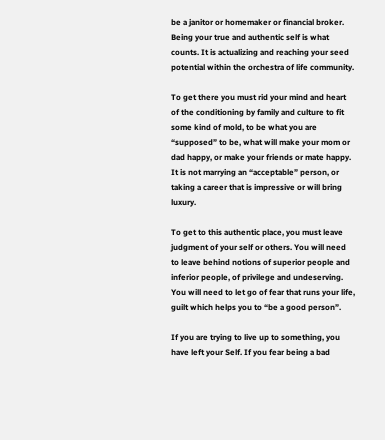be a janitor or homemaker or financial broker. Being your true and authentic self is what counts. It is actualizing and reaching your seed potential within the orchestra of life community.

To get there you must rid your mind and heart of the conditioning by family and culture to fit some kind of mold, to be what you are “supposed” to be, what will make your mom or dad happy, or make your friends or mate happy. It is not marrying an “acceptable” person, or taking a career that is impressive or will bring luxury.

To get to this authentic place, you must leave judgment of your self or others. You will need to leave behind notions of superior people and inferior people, of privilege and undeserving. You will need to let go of fear that runs your life, guilt which helps you to “be a good person”.

If you are trying to live up to something, you have left your Self. If you fear being a bad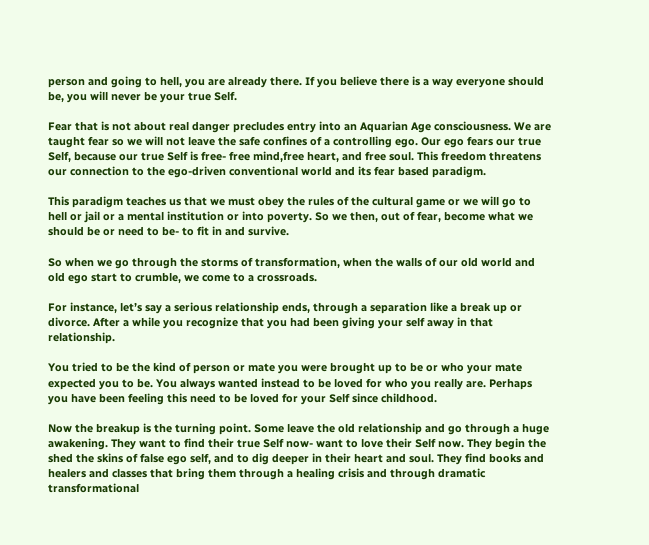person and going to hell, you are already there. If you believe there is a way everyone should be, you will never be your true Self.

Fear that is not about real danger precludes entry into an Aquarian Age consciousness. We are taught fear so we will not leave the safe confines of a controlling ego. Our ego fears our true Self, because our true Self is free- free mind,free heart, and free soul. This freedom threatens our connection to the ego-driven conventional world and its fear based paradigm.

This paradigm teaches us that we must obey the rules of the cultural game or we will go to hell or jail or a mental institution or into poverty. So we then, out of fear, become what we should be or need to be- to fit in and survive.

So when we go through the storms of transformation, when the walls of our old world and old ego start to crumble, we come to a crossroads.

For instance, let’s say a serious relationship ends, through a separation like a break up or divorce. After a while you recognize that you had been giving your self away in that relationship.

You tried to be the kind of person or mate you were brought up to be or who your mate expected you to be. You always wanted instead to be loved for who you really are. Perhaps you have been feeling this need to be loved for your Self since childhood.

Now the breakup is the turning point. Some leave the old relationship and go through a huge awakening. They want to find their true Self now- want to love their Self now. They begin the shed the skins of false ego self, and to dig deeper in their heart and soul. They find books and healers and classes that bring them through a healing crisis and through dramatic transformational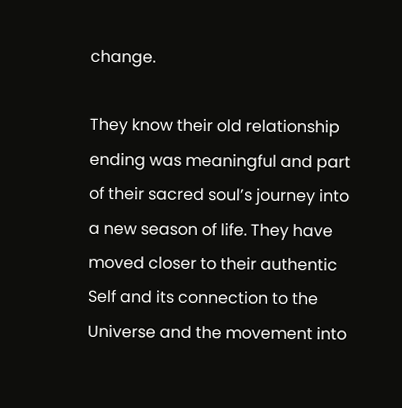change.

They know their old relationship ending was meaningful and part of their sacred soul’s journey into a new season of life. They have moved closer to their authentic Self and its connection to the Universe and the movement into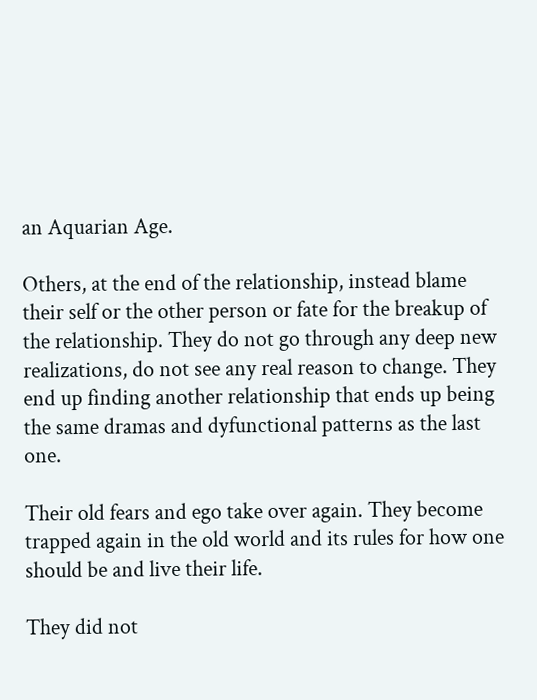an Aquarian Age.

Others, at the end of the relationship, instead blame their self or the other person or fate for the breakup of the relationship. They do not go through any deep new realizations, do not see any real reason to change. They end up finding another relationship that ends up being the same dramas and dyfunctional patterns as the last one.

Their old fears and ego take over again. They become trapped again in the old world and its rules for how one should be and live their life.

They did not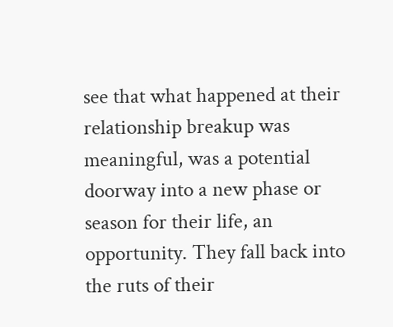see that what happened at their relationship breakup was meaningful, was a potential doorway into a new phase or season for their life, an opportunity. They fall back into the ruts of their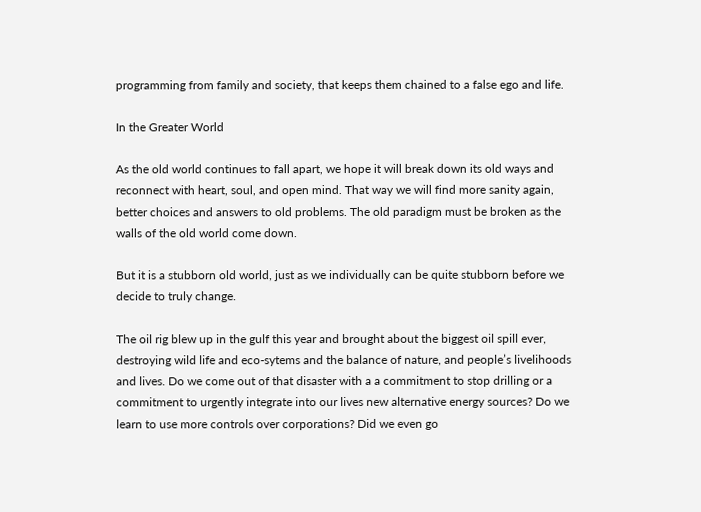programming from family and society, that keeps them chained to a false ego and life.

In the Greater World

As the old world continues to fall apart, we hope it will break down its old ways and reconnect with heart, soul, and open mind. That way we will find more sanity again, better choices and answers to old problems. The old paradigm must be broken as the walls of the old world come down.

But it is a stubborn old world, just as we individually can be quite stubborn before we decide to truly change.

The oil rig blew up in the gulf this year and brought about the biggest oil spill ever, destroying wild life and eco-sytems and the balance of nature, and people’s livelihoods and lives. Do we come out of that disaster with a a commitment to stop drilling or a commitment to urgently integrate into our lives new alternative energy sources? Do we learn to use more controls over corporations? Did we even go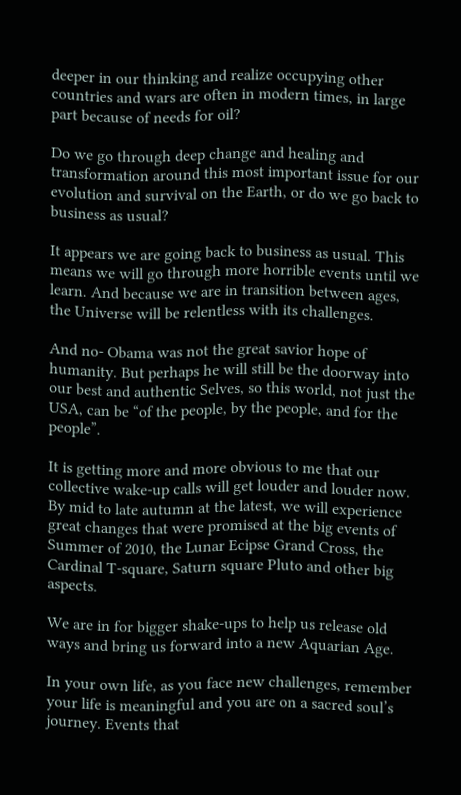deeper in our thinking and realize occupying other countries and wars are often in modern times, in large part because of needs for oil?

Do we go through deep change and healing and transformation around this most important issue for our evolution and survival on the Earth, or do we go back to business as usual?

It appears we are going back to business as usual. This means we will go through more horrible events until we learn. And because we are in transition between ages, the Universe will be relentless with its challenges.

And no- Obama was not the great savior hope of humanity. But perhaps he will still be the doorway into our best and authentic Selves, so this world, not just the USA, can be “of the people, by the people, and for the people”.

It is getting more and more obvious to me that our collective wake-up calls will get louder and louder now. By mid to late autumn at the latest, we will experience great changes that were promised at the big events of Summer of 2010, the Lunar Ecipse Grand Cross, the Cardinal T-square, Saturn square Pluto and other big aspects.

We are in for bigger shake-ups to help us release old ways and bring us forward into a new Aquarian Age.

In your own life, as you face new challenges, remember your life is meaningful and you are on a sacred soul’s journey. Events that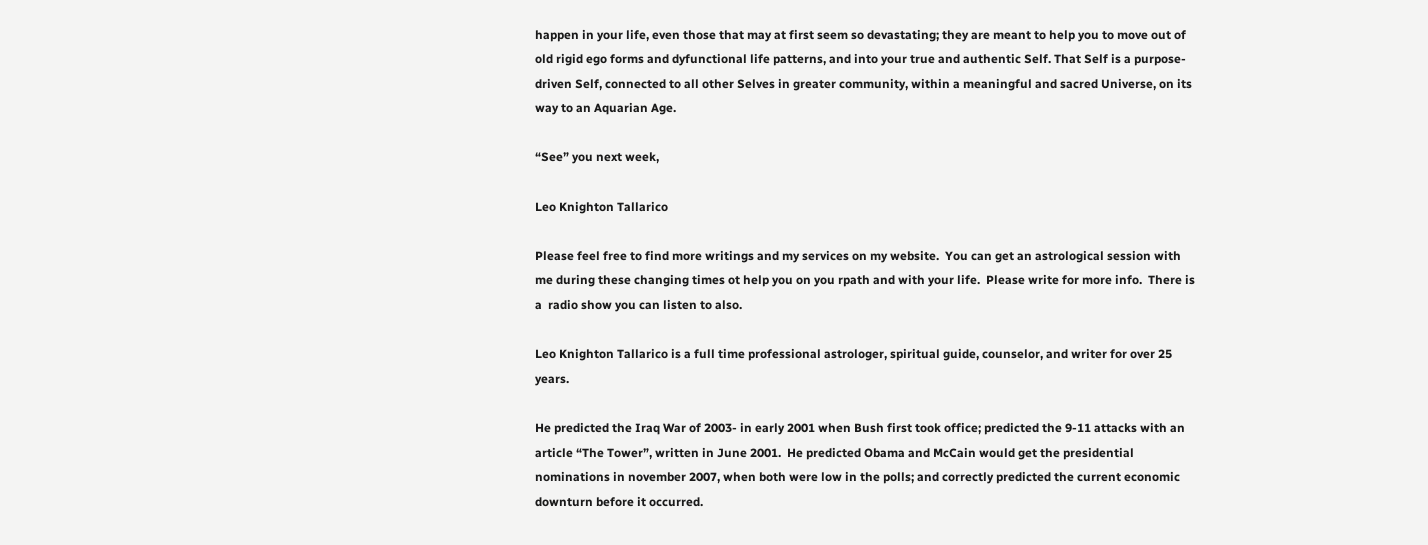happen in your life, even those that may at first seem so devastating; they are meant to help you to move out of old rigid ego forms and dyfunctional life patterns, and into your true and authentic Self. That Self is a purpose-driven Self, connected to all other Selves in greater community, within a meaningful and sacred Universe, on its way to an Aquarian Age.

“See” you next week,

Leo Knighton Tallarico

Please feel free to find more writings and my services on my website.  You can get an astrological session with me during these changing times ot help you on you rpath and with your life.  Please write for more info.  There is a  radio show you can listen to also.

Leo Knighton Tallarico is a full time professional astrologer, spiritual guide, counselor, and writer for over 25 years.

He predicted the Iraq War of 2003- in early 2001 when Bush first took office; predicted the 9-11 attacks with an article “The Tower”, written in June 2001.  He predicted Obama and McCain would get the presidential nominations in november 2007, when both were low in the polls; and correctly predicted the current economic downturn before it occurred.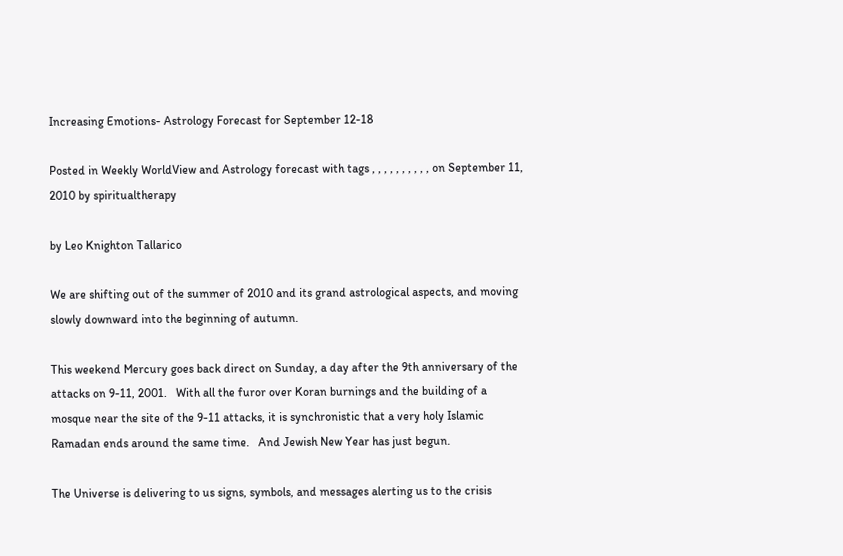Increasing Emotions- Astrology Forecast for September 12-18

Posted in Weekly WorldView and Astrology forecast with tags , , , , , , , , , , on September 11, 2010 by spiritualtherapy

by Leo Knighton Tallarico

We are shifting out of the summer of 2010 and its grand astrological aspects, and moving  slowly downward into the beginning of autumn.

This weekend Mercury goes back direct on Sunday, a day after the 9th anniversary of the attacks on 9-11, 2001.   With all the furor over Koran burnings and the building of a mosque near the site of the 9-11 attacks, it is synchronistic that a very holy Islamic Ramadan ends around the same time.   And Jewish New Year has just begun.

The Universe is delivering to us signs, symbols, and messages alerting us to the crisis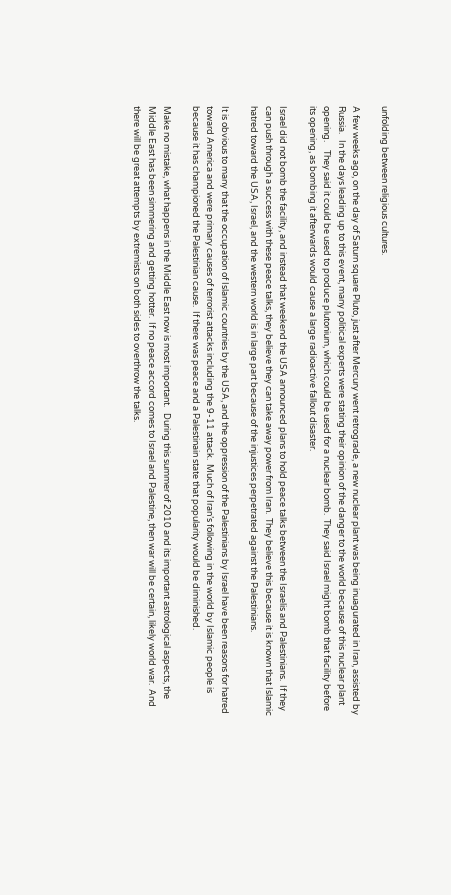unfolding between religious cultures.

A few weeks ago, on the day of Saturn square Pluto, just after Mercury went retrograde, a new nuclear plant was being inuagurated in Iran, assisted by Russia.   In the days leading up to this event, many political experts were stating their opinion of the danger to the world because of this nuclear plant opening.    They said it could be used to produce plutonium, which could be used for a nuclear bomb.  They said Israel might bomb that facility before its opening, as bombing it afterwards would cause a large radioactive fallout disaster.

Israel did not bomb the facility, and instead that weekend the USA announced plans to hold peace talks between the Israelis and Palestinians.  If they can push through a success with these peace talks, they believe they can take away power from Iran.  They believe this because it is known that Islamic hatred toward the USA, Israel, and the western world is in large part because of the injustices perpetrated against the Palestinians.

It is obvious to many that the occupation of Islamic countries by the USA, and the oppression of the Palestinians by Israel have been reasons for hatred toward America and were primary causes of terrorist attacks including the 9-11 attack.  Much of Iran’s following in the world by Islamic people is because it has championed the Palestinian cause.  If there was peace and a Palestinain state that popularity would be diminished.

Make no mistake, what happens in the Middle East now is most important.   During this summer of 2010 and its important astrological aspects, the Middle East has been simmering and getting hotter.  If no peace accord comes to Israel and Palestine, then war will be certain, likely world war.  And there will be great attempts by extremists on both sides to overthrow the talks.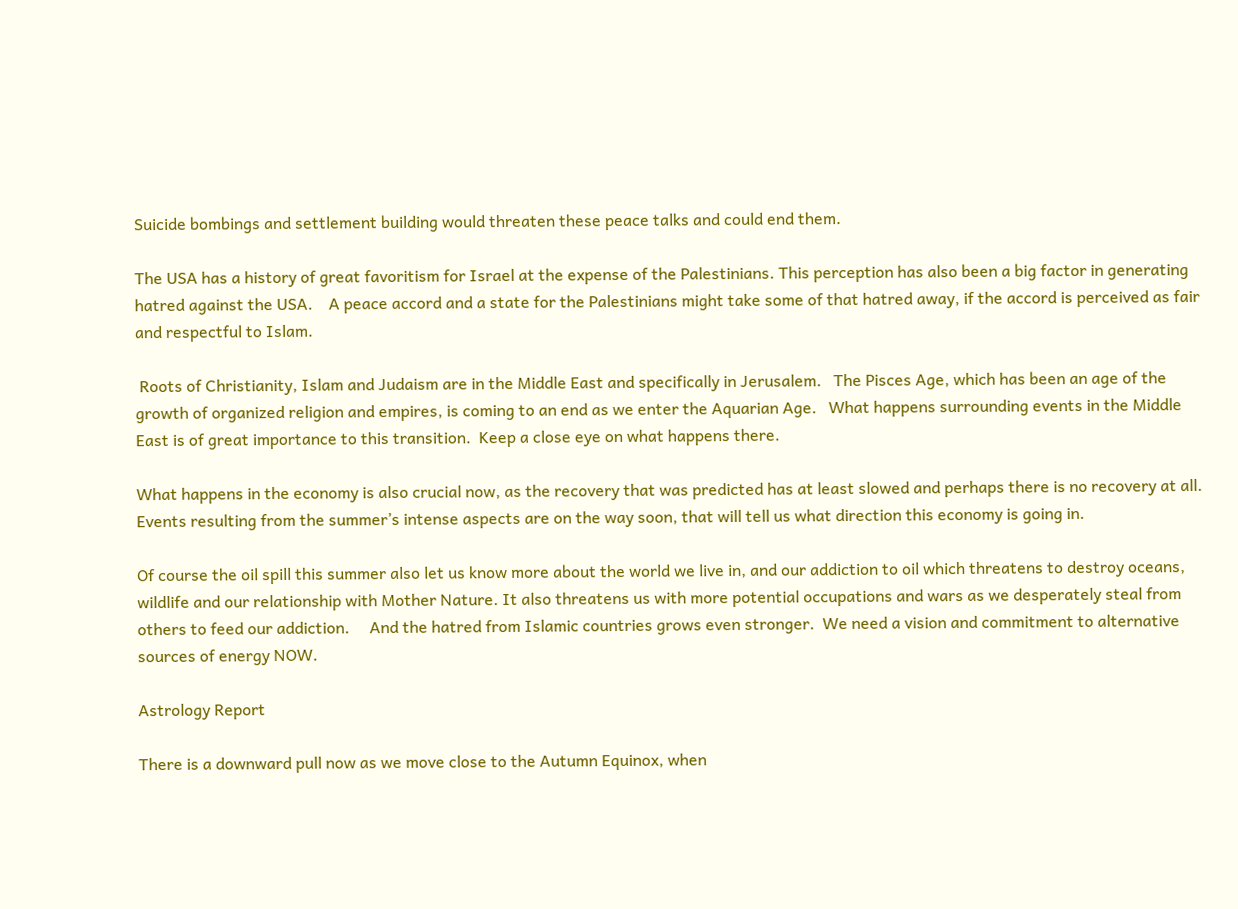Suicide bombings and settlement building would threaten these peace talks and could end them.

The USA has a history of great favoritism for Israel at the expense of the Palestinians. This perception has also been a big factor in generating hatred against the USA.    A peace accord and a state for the Palestinians might take some of that hatred away, if the accord is perceived as fair and respectful to Islam.

 Roots of Christianity, Islam and Judaism are in the Middle East and specifically in Jerusalem.   The Pisces Age, which has been an age of the growth of organized religion and empires, is coming to an end as we enter the Aquarian Age.   What happens surrounding events in the Middle East is of great importance to this transition.  Keep a close eye on what happens there.

What happens in the economy is also crucial now, as the recovery that was predicted has at least slowed and perhaps there is no recovery at all.   Events resulting from the summer’s intense aspects are on the way soon, that will tell us what direction this economy is going in.

Of course the oil spill this summer also let us know more about the world we live in, and our addiction to oil which threatens to destroy oceans, wildlife and our relationship with Mother Nature. It also threatens us with more potential occupations and wars as we desperately steal from others to feed our addiction.     And the hatred from Islamic countries grows even stronger.  We need a vision and commitment to alternative sources of energy NOW.

Astrology Report

There is a downward pull now as we move close to the Autumn Equinox, when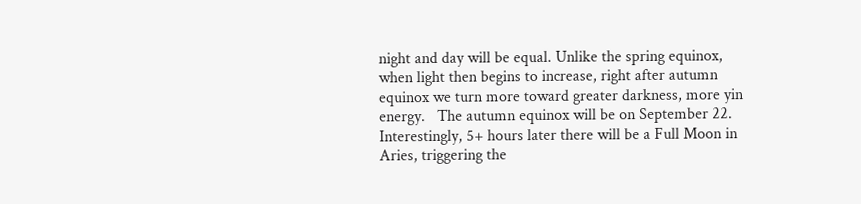night and day will be equal. Unlike the spring equinox, when light then begins to increase, right after autumn equinox we turn more toward greater darkness, more yin energy.   The autumn equinox will be on September 22.  Interestingly, 5+ hours later there will be a Full Moon in Aries, triggering the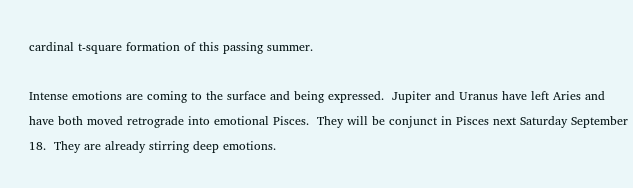cardinal t-square formation of this passing summer.

Intense emotions are coming to the surface and being expressed.  Jupiter and Uranus have left Aries and have both moved retrograde into emotional Pisces.  They will be conjunct in Pisces next Saturday September 18.  They are already stirring deep emotions.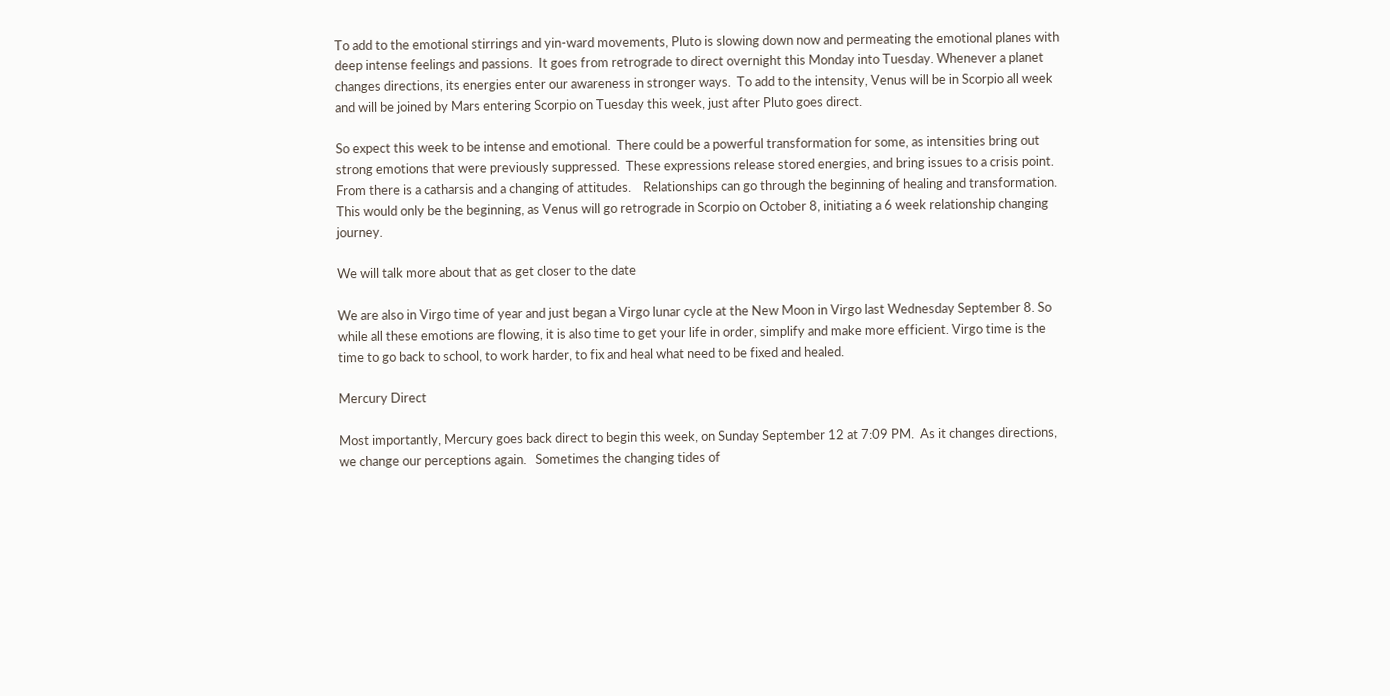To add to the emotional stirrings and yin-ward movements, Pluto is slowing down now and permeating the emotional planes with deep intense feelings and passions.  It goes from retrograde to direct overnight this Monday into Tuesday. Whenever a planet changes directions, its energies enter our awareness in stronger ways.  To add to the intensity, Venus will be in Scorpio all week and will be joined by Mars entering Scorpio on Tuesday this week, just after Pluto goes direct.

So expect this week to be intense and emotional.  There could be a powerful transformation for some, as intensities bring out strong emotions that were previously suppressed.  These expressions release stored energies, and bring issues to a crisis point. From there is a catharsis and a changing of attitudes.    Relationships can go through the beginning of healing and transformation. This would only be the beginning, as Venus will go retrograde in Scorpio on October 8, initiating a 6 week relationship changing journey.

We will talk more about that as get closer to the date

We are also in Virgo time of year and just began a Virgo lunar cycle at the New Moon in Virgo last Wednesday September 8. So while all these emotions are flowing, it is also time to get your life in order, simplify and make more efficient. Virgo time is the time to go back to school, to work harder, to fix and heal what need to be fixed and healed.

Mercury Direct

Most importantly, Mercury goes back direct to begin this week, on Sunday September 12 at 7:09 PM.  As it changes directions, we change our perceptions again.   Sometimes the changing tides of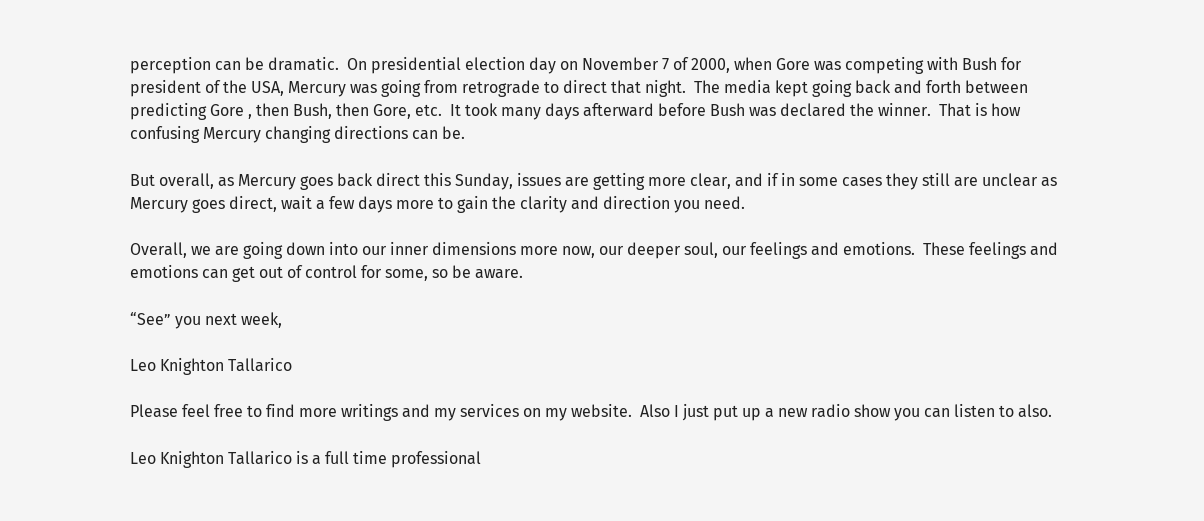perception can be dramatic.  On presidential election day on November 7 of 2000, when Gore was competing with Bush for president of the USA, Mercury was going from retrograde to direct that night.  The media kept going back and forth between predicting Gore , then Bush, then Gore, etc.  It took many days afterward before Bush was declared the winner.  That is how confusing Mercury changing directions can be.

But overall, as Mercury goes back direct this Sunday, issues are getting more clear, and if in some cases they still are unclear as Mercury goes direct, wait a few days more to gain the clarity and direction you need.

Overall, we are going down into our inner dimensions more now, our deeper soul, our feelings and emotions.  These feelings and emotions can get out of control for some, so be aware.

“See” you next week,

Leo Knighton Tallarico

Please feel free to find more writings and my services on my website.  Also I just put up a new radio show you can listen to also.

Leo Knighton Tallarico is a full time professional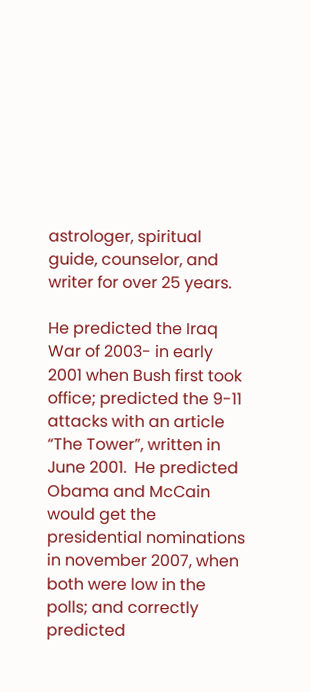astrologer, spiritual guide, counselor, and writer for over 25 years.

He predicted the Iraq War of 2003- in early 2001 when Bush first took office; predicted the 9-11 attacks with an article “The Tower”, written in June 2001.  He predicted Obama and McCain would get the presidential nominations in november 2007, when both were low in the polls; and correctly predicted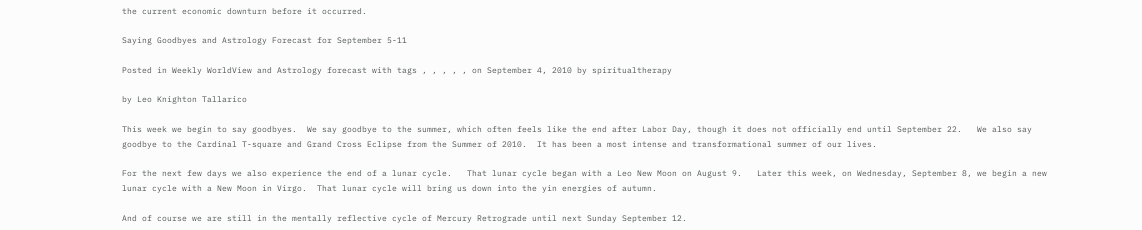the current economic downturn before it occurred.

Saying Goodbyes and Astrology Forecast for September 5-11

Posted in Weekly WorldView and Astrology forecast with tags , , , , , on September 4, 2010 by spiritualtherapy

by Leo Knighton Tallarico

This week we begin to say goodbyes.  We say goodbye to the summer, which often feels like the end after Labor Day, though it does not officially end until September 22.   We also say goodbye to the Cardinal T-square and Grand Cross Eclipse from the Summer of 2010.  It has been a most intense and transformational summer of our lives.

For the next few days we also experience the end of a lunar cycle.   That lunar cycle began with a Leo New Moon on August 9.   Later this week, on Wednesday, September 8, we begin a new lunar cycle with a New Moon in Virgo.  That lunar cycle will bring us down into the yin energies of autumn.

And of course we are still in the mentally reflective cycle of Mercury Retrograde until next Sunday September 12.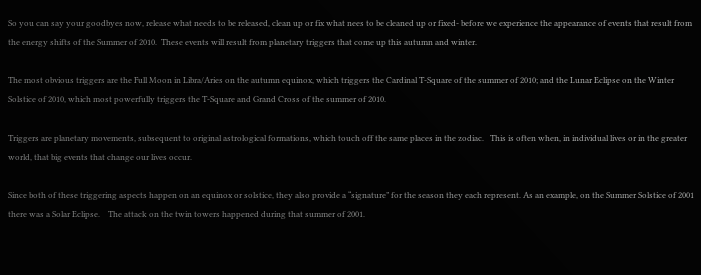So you can say your goodbyes now, release what needs to be released, clean up or fix what nees to be cleaned up or fixed- before we experience the appearance of events that result from the energy shifts of the Summer of 2010.  These events will result from planetary triggers that come up this autumn and winter.

The most obvious triggers are the Full Moon in Libra/Aries on the autumn equinox, which triggers the Cardinal T-Square of the summer of 2010; and the Lunar Eclipse on the Winter Solstice of 2010, which most powerfully triggers the T-Square and Grand Cross of the summer of 2010.

Triggers are planetary movements, subsequent to original astrological formations, which touch off the same places in the zodiac.   This is often when, in individual lives or in the greater world, that big events that change our lives occur.

Since both of these triggering aspects happen on an equinox or solstice, they also provide a “signature” for the season they each represent. As an example, on the Summer Solstice of 2001 there was a Solar Eclipse.    The attack on the twin towers happened during that summer of 2001.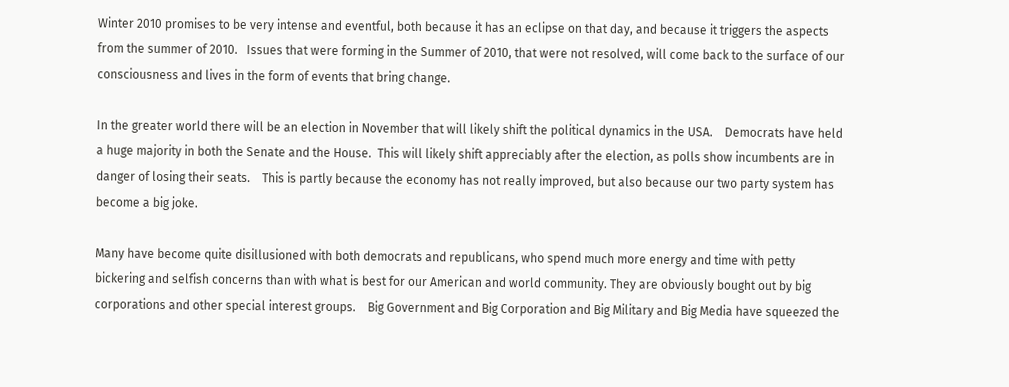Winter 2010 promises to be very intense and eventful, both because it has an eclipse on that day, and because it triggers the aspects from the summer of 2010.   Issues that were forming in the Summer of 2010, that were not resolved, will come back to the surface of our consciousness and lives in the form of events that bring change.

In the greater world there will be an election in November that will likely shift the political dynamics in the USA.    Democrats have held a huge majority in both the Senate and the House.  This will likely shift appreciably after the election, as polls show incumbents are in danger of losing their seats.    This is partly because the economy has not really improved, but also because our two party system has become a big joke.

Many have become quite disillusioned with both democrats and republicans, who spend much more energy and time with petty bickering and selfish concerns than with what is best for our American and world community. They are obviously bought out by big corporations and other special interest groups.    Big Government and Big Corporation and Big Military and Big Media have squeezed the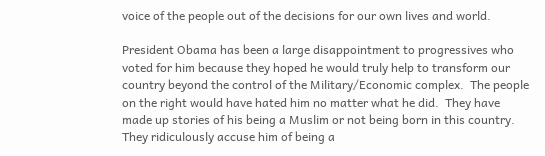voice of the people out of the decisions for our own lives and world.

President Obama has been a large disappointment to progressives who voted for him because they hoped he would truly help to transform our country beyond the control of the Military/Economic complex.  The people on the right would have hated him no matter what he did.  They have made up stories of his being a Muslim or not being born in this country. They ridiculously accuse him of being a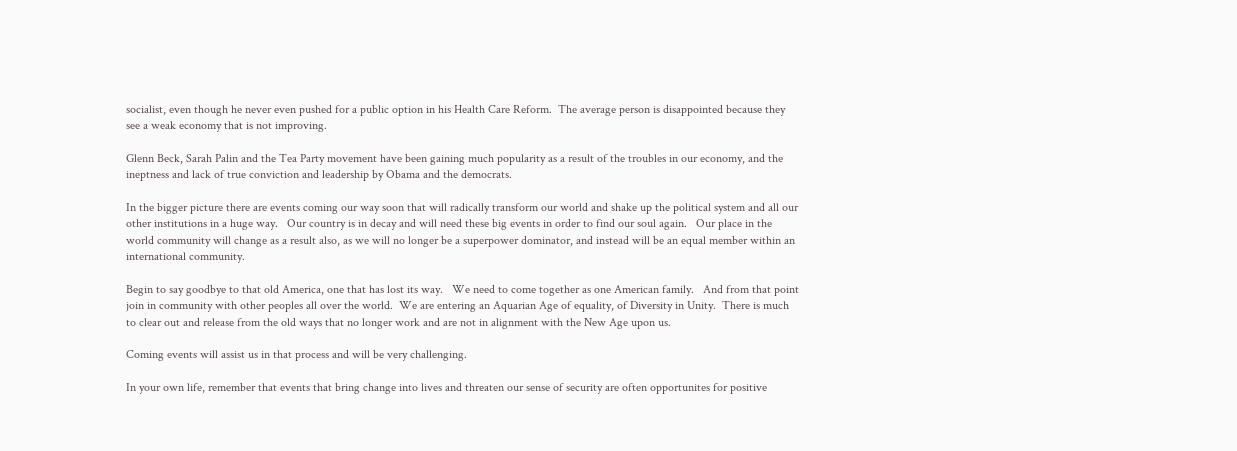socialist, even though he never even pushed for a public option in his Health Care Reform.  The average person is disappointed because they see a weak economy that is not improving.

Glenn Beck, Sarah Palin and the Tea Party movement have been gaining much popularity as a result of the troubles in our economy, and the ineptness and lack of true conviction and leadership by Obama and the democrats.

In the bigger picture there are events coming our way soon that will radically transform our world and shake up the political system and all our other institutions in a huge way.   Our country is in decay and will need these big events in order to find our soul again.   Our place in the world community will change as a result also, as we will no longer be a superpower dominator, and instead will be an equal member within an international community.

Begin to say goodbye to that old America, one that has lost its way.   We need to come together as one American family.   And from that point join in community with other peoples all over the world.  We are entering an Aquarian Age of equality, of Diversity in Unity.  There is much to clear out and release from the old ways that no longer work and are not in alignment with the New Age upon us.

Coming events will assist us in that process and will be very challenging.

In your own life, remember that events that bring change into lives and threaten our sense of security are often opportunites for positive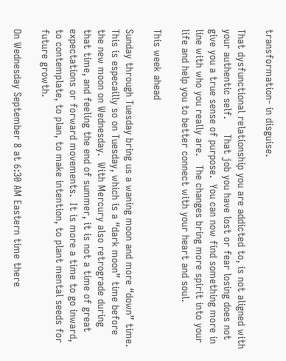transformation- in disguise.

That dysfunctional relationship you are addicted to, is not aligned with your authentic self.     That job you have lost or fear losing does not give you a true sense of purpose.  You can now find something more in line with who you really are.   The changes bring more spirit into your life and help you to better connect with your heart and soul.

This week ahead

Sunday through Tuesday bring us a waning moon and more “down” time.  This is especailly so on Tuesday, which is a “dark moon” time before the new moon on Wednesday.  With Mercury also retrograde during that time, and feeling the end of summer, it is not a time of great expectations or forward movements.  It is more a time to go inward, to contemplate, to plan, to make intention, to plant mental seeds for future growth.

On Wednesday September 8 at 6:30 AM Eastern time there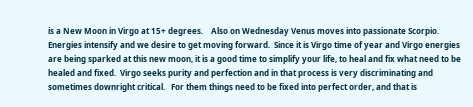is a New Moon in Virgo at 15+ degrees.    Also on Wednesday Venus moves into passionate Scorpio.   Energies intensify and we desire to get moving forward.  Since it is Virgo time of year and Virgo energies are being sparked at this new moon, it is a good time to simplify your life, to heal and fix what need to be healed and fixed.  Virgo seeks purity and perfection and in that process is very discriminating and sometimes downright critical.   For them things need to be fixed into perfect order, and that is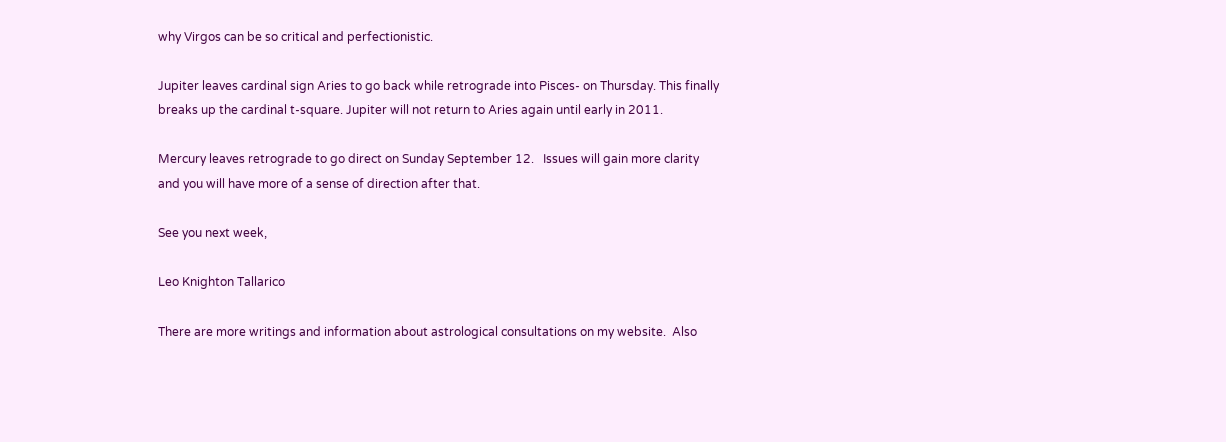why Virgos can be so critical and perfectionistic.

Jupiter leaves cardinal sign Aries to go back while retrograde into Pisces- on Thursday. This finally breaks up the cardinal t-square. Jupiter will not return to Aries again until early in 2011.

Mercury leaves retrograde to go direct on Sunday September 12.   Issues will gain more clarity and you will have more of a sense of direction after that.

See you next week,

Leo Knighton Tallarico

There are more writings and information about astrological consultations on my website.  Also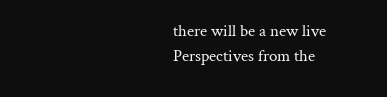there will be a new live Perspectives from the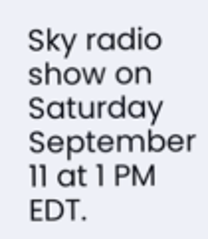Sky radio show on Saturday September 11 at 1 PM EDT.